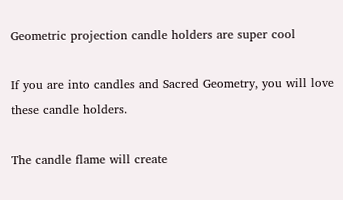Geometric projection candle holders are super cool

If you are into candles and Sacred Geometry, you will love these candle holders.

The candle flame will create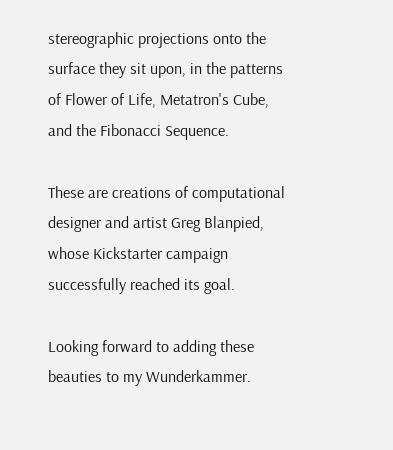stereographic projections onto the surface they sit upon, in the patterns of Flower of Life, Metatron's Cube, and the Fibonacci Sequence.

These are creations of computational designer and artist Greg Blanpied, whose Kickstarter campaign successfully reached its goal.

Looking forward to adding these beauties to my Wunderkammer.